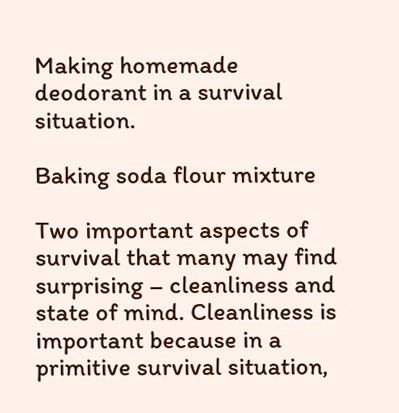Making homemade deodorant in a survival situation.

Baking soda flour mixture

Two important aspects of survival that many may find surprising – cleanliness and state of mind. Cleanliness is important because in a primitive survival situation,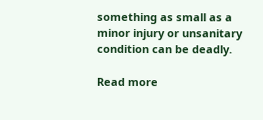something as small as a minor injury or unsanitary condition can be deadly.

Read more